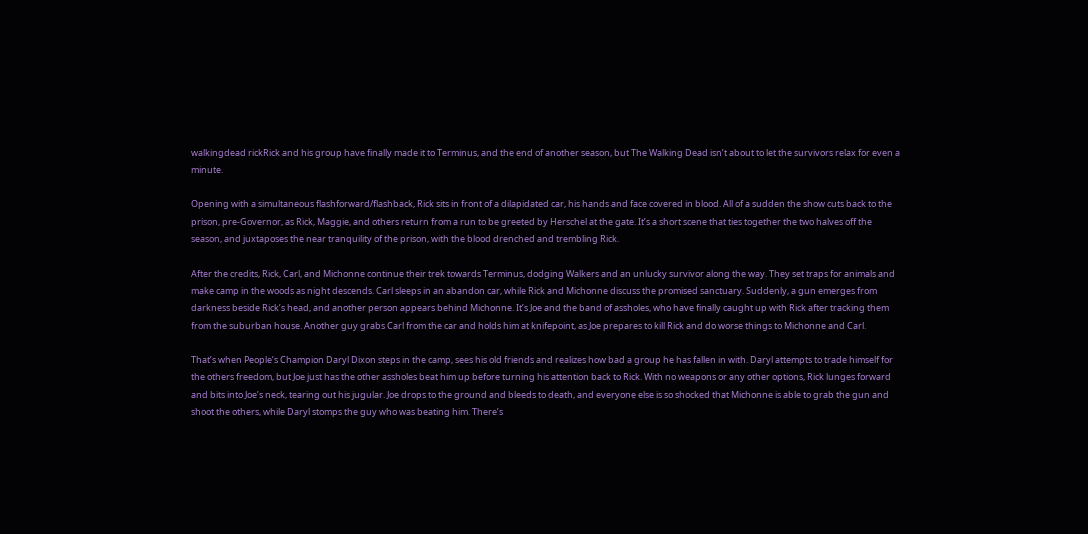walkingdead rickRick and his group have finally made it to Terminus, and the end of another season, but The Walking Dead isn’t about to let the survivors relax for even a minute.

Opening with a simultaneous flashforward/flashback, Rick sits in front of a dilapidated car, his hands and face covered in blood. All of a sudden the show cuts back to the prison, pre-Governor, as Rick, Maggie, and others return from a run to be greeted by Herschel at the gate. It’s a short scene that ties together the two halves off the season, and juxtaposes the near tranquility of the prison, with the blood drenched and trembling Rick.

After the credits, Rick, Carl, and Michonne continue their trek towards Terminus, dodging Walkers and an unlucky survivor along the way. They set traps for animals and make camp in the woods as night descends. Carl sleeps in an abandon car, while Rick and Michonne discuss the promised sanctuary. Suddenly, a gun emerges from darkness beside Rick’s head, and another person appears behind Michonne. It’s Joe and the band of assholes, who have finally caught up with Rick after tracking them from the suburban house. Another guy grabs Carl from the car and holds him at knifepoint, as Joe prepares to kill Rick and do worse things to Michonne and Carl.

That’s when People’s Champion Daryl Dixon steps in the camp, sees his old friends and realizes how bad a group he has fallen in with. Daryl attempts to trade himself for the others freedom, but Joe just has the other assholes beat him up before turning his attention back to Rick. With no weapons or any other options, Rick lunges forward and bits into Joe’s neck, tearing out his jugular. Joe drops to the ground and bleeds to death, and everyone else is so shocked that Michonne is able to grab the gun and shoot the others, while Daryl stomps the guy who was beating him. There’s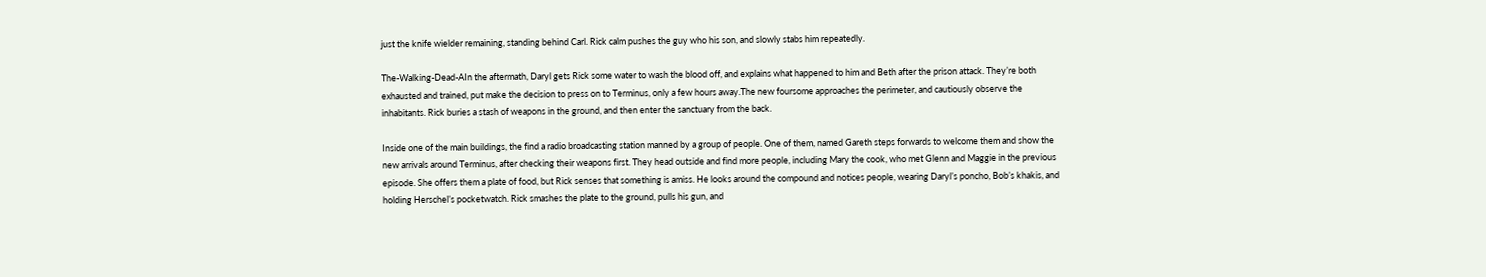just the knife wielder remaining, standing behind Carl. Rick calm pushes the guy who his son, and slowly stabs him repeatedly.

The-Walking-Dead-AIn the aftermath, Daryl gets Rick some water to wash the blood off, and explains what happened to him and Beth after the prison attack. They’re both exhausted and trained, put make the decision to press on to Terminus, only a few hours away.The new foursome approaches the perimeter, and cautiously observe the inhabitants. Rick buries a stash of weapons in the ground, and then enter the sanctuary from the back.

Inside one of the main buildings, the find a radio broadcasting station manned by a group of people. One of them, named Gareth steps forwards to welcome them and show the new arrivals around Terminus, after checking their weapons first. They head outside and find more people, including Mary the cook, who met Glenn and Maggie in the previous episode. She offers them a plate of food, but Rick senses that something is amiss. He looks around the compound and notices people, wearing Daryl’s poncho, Bob’s khakis, and holding Herschel’s pocketwatch. Rick smashes the plate to the ground, pulls his gun, and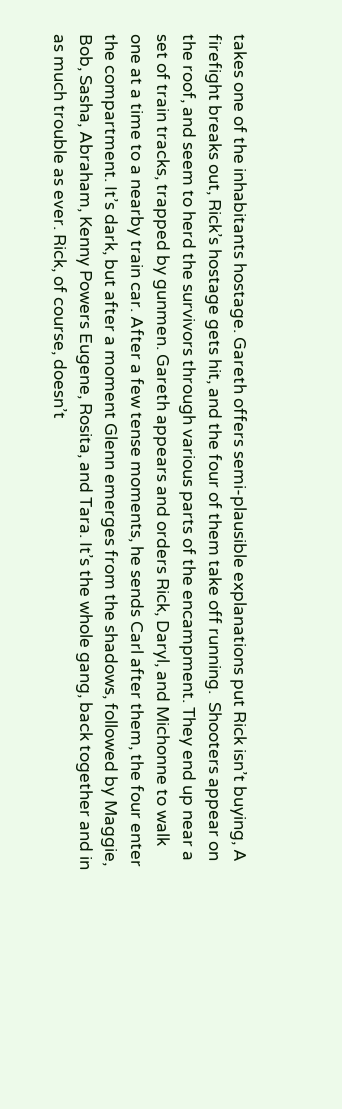takes one of the inhabitants hostage. Gareth offers semi-plausible explanations put Rick isn’t buying, A firefight breaks out, Rick’s hostage gets hit, and the four of them take off running.  Shooters appear on the roof, and seem to herd the survivors through various parts of the encampment. They end up near a set of train tracks, trapped by gunmen. Gareth appears and orders Rick, Daryl, and Michonne to walk one at a time to a nearby train car. After a few tense moments, he sends Carl after them, the four enter the compartment. It’s dark, but after a moment Glenn emerges from the shadows, followed by Maggie, Bob, Sasha, Abraham, Kenny Powers Eugene, Rosita, and Tara. It’s the whole gang, back together and in as much trouble as ever. Rick, of course, doesn’t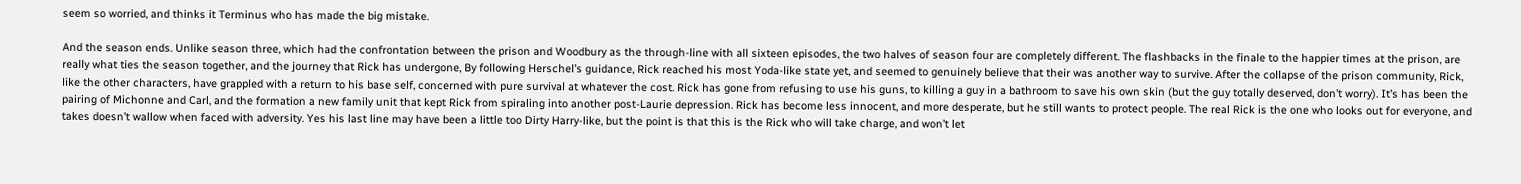seem so worried, and thinks it Terminus who has made the big mistake.

And the season ends. Unlike season three, which had the confrontation between the prison and Woodbury as the through-line with all sixteen episodes, the two halves of season four are completely different. The flashbacks in the finale to the happier times at the prison, are really what ties the season together, and the journey that Rick has undergone, By following Herschel’s guidance, Rick reached his most Yoda-like state yet, and seemed to genuinely believe that their was another way to survive. After the collapse of the prison community, Rick, like the other characters, have grappled with a return to his base self, concerned with pure survival at whatever the cost. Rick has gone from refusing to use his guns, to killing a guy in a bathroom to save his own skin (but the guy totally deserved, don’t worry). It’s has been the pairing of Michonne and Carl, and the formation a new family unit that kept Rick from spiraling into another post-Laurie depression. Rick has become less innocent, and more desperate, but he still wants to protect people. The real Rick is the one who looks out for everyone, and takes doesn’t wallow when faced with adversity. Yes his last line may have been a little too Dirty Harry-like, but the point is that this is the Rick who will take charge, and won’t let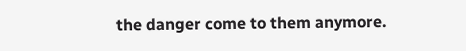the danger come to them anymore.